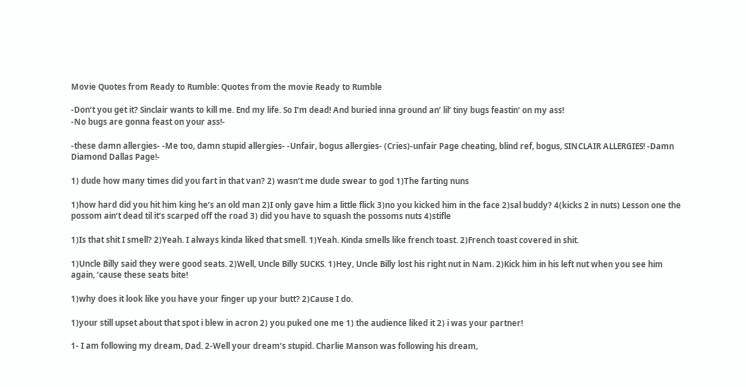Movie Quotes from Ready to Rumble: Quotes from the movie Ready to Rumble

-Don’t you get it? Sinclair wants to kill me. End my life. So I’m dead! And buried inna ground an’ lil’ tiny bugs feastin’ on my ass!
-No bugs are gonna feast on your ass!-

-these damn allergies- -Me too, damn stupid allergies- -Unfair, bogus allergies- (Cries)-unfair Page cheating, blind ref, bogus, SINCLAIR ALLERGIES! -Damn Diamond Dallas Page!-

1) dude how many times did you fart in that van? 2) wasn’t me dude swear to god 1)The farting nuns

1)how hard did you hit him king he’s an old man 2)I only gave him a little flick 3)no you kicked him in the face 2)sal buddy? 4(kicks 2 in nuts) Lesson one the possom ain’t dead til it’s scarped off the road 3) did you have to squash the possoms nuts 4)stifle

1)Is that shit I smell? 2)Yeah. I always kinda liked that smell. 1)Yeah. Kinda smells like french toast. 2)French toast covered in shit.

1)Uncle Billy said they were good seats. 2)Well, Uncle Billy SUCKS. 1)Hey, Uncle Billy lost his right nut in Nam. 2)Kick him in his left nut when you see him again, ’cause these seats bite!

1)why does it look like you have your finger up your butt? 2)Cause I do.

1)your still upset about that spot i blew in acron 2) you puked one me 1) the audience liked it 2) i was your partner!

1- I am following my dream, Dad. 2-Well your dream’s stupid. Charlie Manson was following his dream,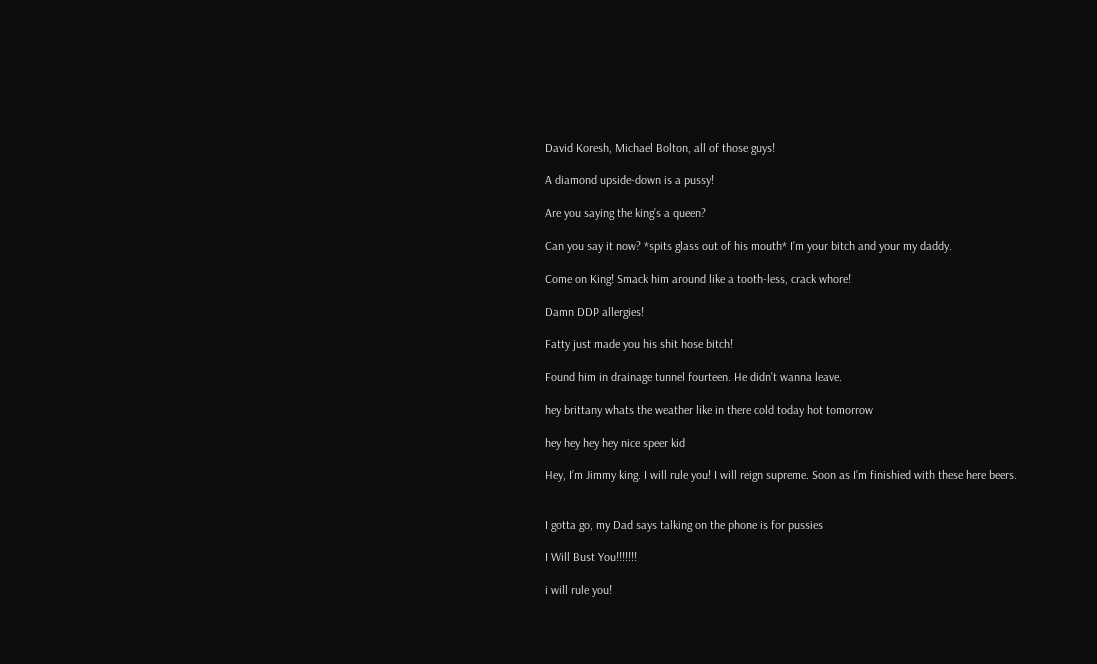David Koresh, Michael Bolton, all of those guys!

A diamond upside-down is a pussy!

Are you saying the king’s a queen?

Can you say it now? *spits glass out of his mouth* I’m your bitch and your my daddy.

Come on King! Smack him around like a tooth-less, crack whore!

Damn DDP allergies!

Fatty just made you his shit hose bitch!

Found him in drainage tunnel fourteen. He didn’t wanna leave.

hey brittany whats the weather like in there cold today hot tomorrow

hey hey hey hey nice speer kid

Hey, I’m Jimmy king. I will rule you! I will reign supreme. Soon as I’m finishied with these here beers.


I gotta go, my Dad says talking on the phone is for pussies

I Will Bust You!!!!!!!

i will rule you!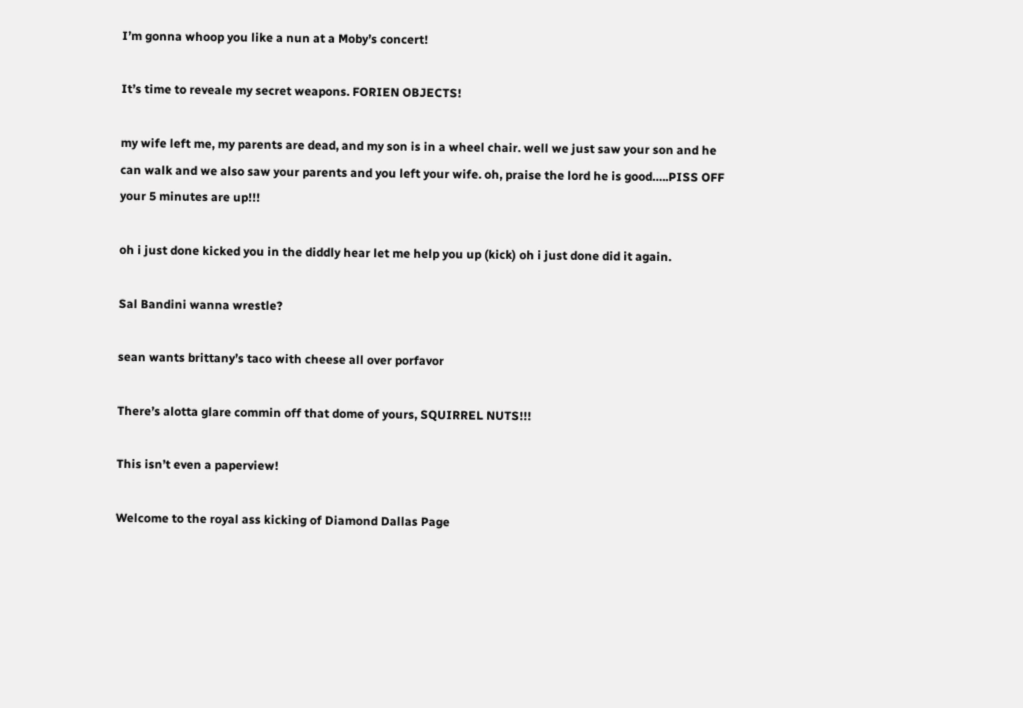I’m gonna whoop you like a nun at a Moby’s concert!

It’s time to reveale my secret weapons. FORIEN OBJECTS!

my wife left me, my parents are dead, and my son is in a wheel chair. well we just saw your son and he can walk and we also saw your parents and you left your wife. oh, praise the lord he is good…..PISS OFF your 5 minutes are up!!!

oh i just done kicked you in the diddly hear let me help you up (kick) oh i just done did it again.

Sal Bandini wanna wrestle?

sean wants brittany’s taco with cheese all over porfavor

There’s alotta glare commin off that dome of yours, SQUIRREL NUTS!!!

This isn’t even a paperview!

Welcome to the royal ass kicking of Diamond Dallas Page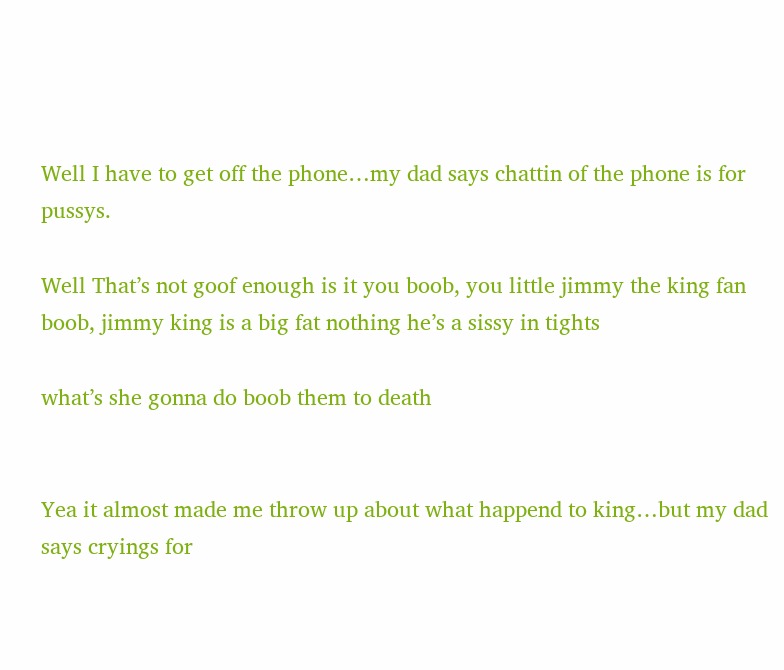Well I have to get off the phone…my dad says chattin of the phone is for pussys.

Well That’s not goof enough is it you boob, you little jimmy the king fan boob, jimmy king is a big fat nothing he’s a sissy in tights

what’s she gonna do boob them to death


Yea it almost made me throw up about what happend to king…but my dad says cryings for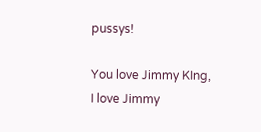pussys!

You love Jimmy KIng, I love Jimmy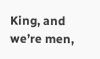King, and we’re men,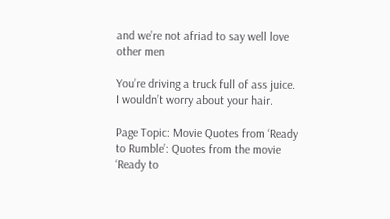and we’re not afriad to say well love other men

You’re driving a truck full of ass juice. I wouldn’t worry about your hair.

Page Topic: Movie Quotes from ‘Ready to Rumble’: Quotes from the movie ‘Ready to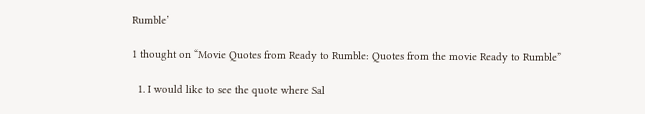Rumble’

1 thought on “Movie Quotes from Ready to Rumble: Quotes from the movie Ready to Rumble”

  1. I would like to see the quote where Sal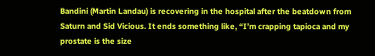Bandini (Martin Landau) is recovering in the hospital after the beatdown from Saturn and Sid Vicious. It ends something like, “I’m crapping tapioca and my prostate is the size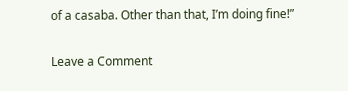of a casaba. Other than that, I’m doing fine!”

Leave a Comment